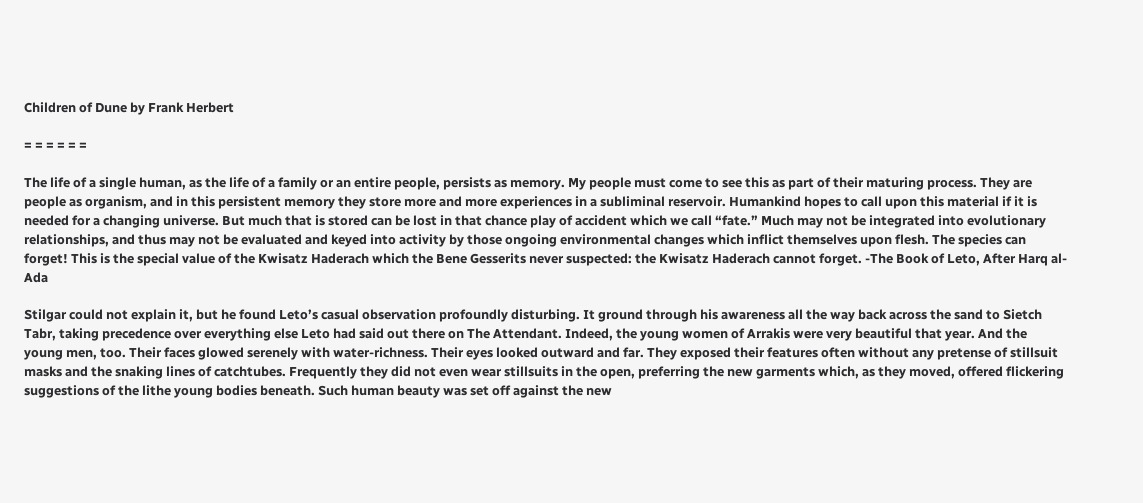Children of Dune by Frank Herbert

= = = = = =

The life of a single human, as the life of a family or an entire people, persists as memory. My people must come to see this as part of their maturing process. They are people as organism, and in this persistent memory they store more and more experiences in a subliminal reservoir. Humankind hopes to call upon this material if it is needed for a changing universe. But much that is stored can be lost in that chance play of accident which we call “fate.” Much may not be integrated into evolutionary relationships, and thus may not be evaluated and keyed into activity by those ongoing environmental changes which inflict themselves upon flesh. The species can forget! This is the special value of the Kwisatz Haderach which the Bene Gesserits never suspected: the Kwisatz Haderach cannot forget. -The Book of Leto, After Harq al-Ada

Stilgar could not explain it, but he found Leto’s casual observation profoundly disturbing. It ground through his awareness all the way back across the sand to Sietch Tabr, taking precedence over everything else Leto had said out there on The Attendant. Indeed, the young women of Arrakis were very beautiful that year. And the young men, too. Their faces glowed serenely with water-richness. Their eyes looked outward and far. They exposed their features often without any pretense of stillsuit masks and the snaking lines of catchtubes. Frequently they did not even wear stillsuits in the open, preferring the new garments which, as they moved, offered flickering suggestions of the lithe young bodies beneath. Such human beauty was set off against the new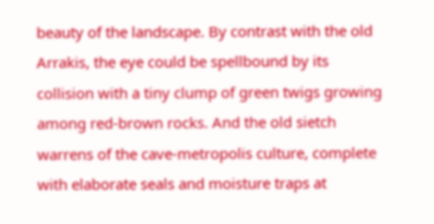beauty of the landscape. By contrast with the old Arrakis, the eye could be spellbound by its collision with a tiny clump of green twigs growing among red-brown rocks. And the old sietch warrens of the cave-metropolis culture, complete with elaborate seals and moisture traps at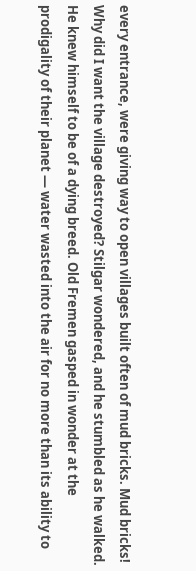every entrance, were giving way to open villages built often of mud bricks. Mud bricks! Why did I want the village destroyed? Stilgar wondered, and he stumbled as he walked. He knew himself to be of a dying breed. Old Fremen gasped in wonder at the prodigality of their planet — water wasted into the air for no more than its ability to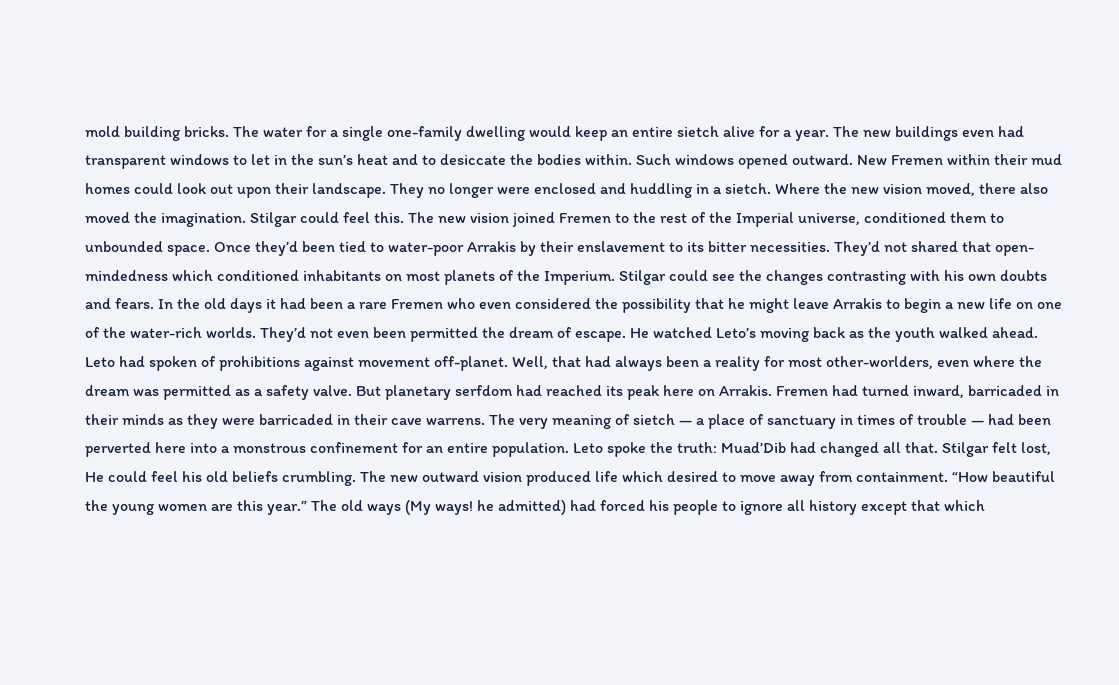mold building bricks. The water for a single one-family dwelling would keep an entire sietch alive for a year. The new buildings even had transparent windows to let in the sun’s heat and to desiccate the bodies within. Such windows opened outward. New Fremen within their mud homes could look out upon their landscape. They no longer were enclosed and huddling in a sietch. Where the new vision moved, there also moved the imagination. Stilgar could feel this. The new vision joined Fremen to the rest of the Imperial universe, conditioned them to unbounded space. Once they’d been tied to water-poor Arrakis by their enslavement to its bitter necessities. They’d not shared that open-mindedness which conditioned inhabitants on most planets of the Imperium. Stilgar could see the changes contrasting with his own doubts and fears. In the old days it had been a rare Fremen who even considered the possibility that he might leave Arrakis to begin a new life on one of the water-rich worlds. They’d not even been permitted the dream of escape. He watched Leto’s moving back as the youth walked ahead. Leto had spoken of prohibitions against movement off-planet. Well, that had always been a reality for most other-worlders, even where the dream was permitted as a safety valve. But planetary serfdom had reached its peak here on Arrakis. Fremen had turned inward, barricaded in their minds as they were barricaded in their cave warrens. The very meaning of sietch — a place of sanctuary in times of trouble — had been perverted here into a monstrous confinement for an entire population. Leto spoke the truth: Muad’Dib had changed all that. Stilgar felt lost, He could feel his old beliefs crumbling. The new outward vision produced life which desired to move away from containment. “How beautiful the young women are this year.” The old ways (My ways! he admitted) had forced his people to ignore all history except that which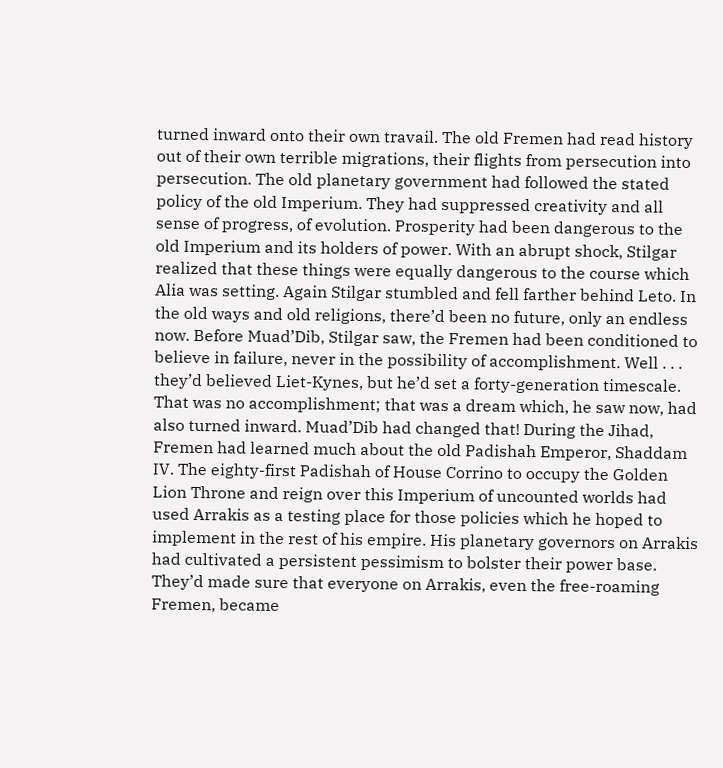turned inward onto their own travail. The old Fremen had read history out of their own terrible migrations, their flights from persecution into persecution. The old planetary government had followed the stated policy of the old Imperium. They had suppressed creativity and all sense of progress, of evolution. Prosperity had been dangerous to the old Imperium and its holders of power. With an abrupt shock, Stilgar realized that these things were equally dangerous to the course which Alia was setting. Again Stilgar stumbled and fell farther behind Leto. In the old ways and old religions, there’d been no future, only an endless now. Before Muad’Dib, Stilgar saw, the Fremen had been conditioned to believe in failure, never in the possibility of accomplishment. Well . . . they’d believed Liet-Kynes, but he’d set a forty-generation timescale. That was no accomplishment; that was a dream which, he saw now, had also turned inward. Muad’Dib had changed that! During the Jihad, Fremen had learned much about the old Padishah Emperor, Shaddam IV. The eighty-first Padishah of House Corrino to occupy the Golden Lion Throne and reign over this Imperium of uncounted worlds had used Arrakis as a testing place for those policies which he hoped to implement in the rest of his empire. His planetary governors on Arrakis had cultivated a persistent pessimism to bolster their power base. They’d made sure that everyone on Arrakis, even the free-roaming Fremen, became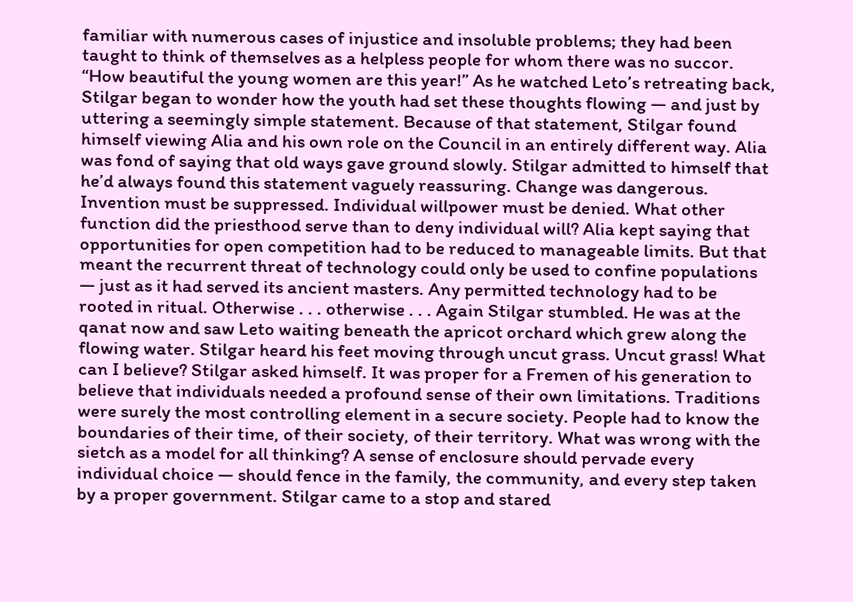familiar with numerous cases of injustice and insoluble problems; they had been taught to think of themselves as a helpless people for whom there was no succor. “How beautiful the young women are this year!” As he watched Leto’s retreating back, Stilgar began to wonder how the youth had set these thoughts flowing — and just by uttering a seemingly simple statement. Because of that statement, Stilgar found himself viewing Alia and his own role on the Council in an entirely different way. Alia was fond of saying that old ways gave ground slowly. Stilgar admitted to himself that he’d always found this statement vaguely reassuring. Change was dangerous. Invention must be suppressed. Individual willpower must be denied. What other function did the priesthood serve than to deny individual will? Alia kept saying that opportunities for open competition had to be reduced to manageable limits. But that meant the recurrent threat of technology could only be used to confine populations — just as it had served its ancient masters. Any permitted technology had to be rooted in ritual. Otherwise . . . otherwise . . . Again Stilgar stumbled. He was at the qanat now and saw Leto waiting beneath the apricot orchard which grew along the flowing water. Stilgar heard his feet moving through uncut grass. Uncut grass! What can I believe? Stilgar asked himself. It was proper for a Fremen of his generation to believe that individuals needed a profound sense of their own limitations. Traditions were surely the most controlling element in a secure society. People had to know the boundaries of their time, of their society, of their territory. What was wrong with the sietch as a model for all thinking? A sense of enclosure should pervade every individual choice — should fence in the family, the community, and every step taken by a proper government. Stilgar came to a stop and stared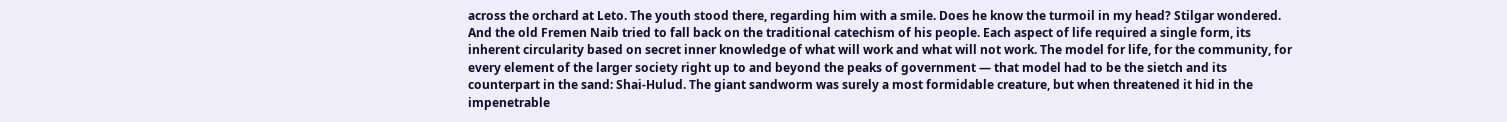across the orchard at Leto. The youth stood there, regarding him with a smile. Does he know the turmoil in my head? Stilgar wondered. And the old Fremen Naib tried to fall back on the traditional catechism of his people. Each aspect of life required a single form, its inherent circularity based on secret inner knowledge of what will work and what will not work. The model for life, for the community, for every element of the larger society right up to and beyond the peaks of government — that model had to be the sietch and its counterpart in the sand: Shai-Hulud. The giant sandworm was surely a most formidable creature, but when threatened it hid in the impenetrable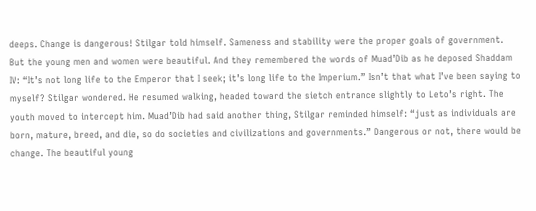deeps. Change is dangerous! Stilgar told himself. Sameness and stability were the proper goals of government. But the young men and women were beautiful. And they remembered the words of Muad’Dib as he deposed Shaddam IV: “It’s not long life to the Emperor that I seek; it’s long life to the Imperium.” Isn’t that what I’ve been saying to myself? Stilgar wondered. He resumed walking, headed toward the sietch entrance slightly to Leto’s right. The youth moved to intercept him. Muad’Dib had said another thing, Stilgar reminded himself: “just as individuals are born, mature, breed, and die, so do societies and civilizations and governments.” Dangerous or not, there would be change. The beautiful young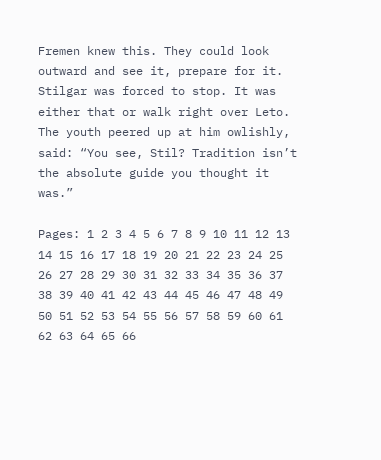Fremen knew this. They could look outward and see it, prepare for it. Stilgar was forced to stop. It was either that or walk right over Leto. The youth peered up at him owlishly, said: “You see, Stil? Tradition isn’t the absolute guide you thought it was.”

Pages: 1 2 3 4 5 6 7 8 9 10 11 12 13 14 15 16 17 18 19 20 21 22 23 24 25 26 27 28 29 30 31 32 33 34 35 36 37 38 39 40 41 42 43 44 45 46 47 48 49 50 51 52 53 54 55 56 57 58 59 60 61 62 63 64 65 66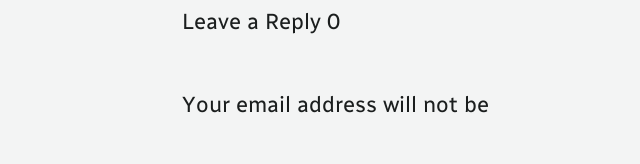Leave a Reply 0

Your email address will not be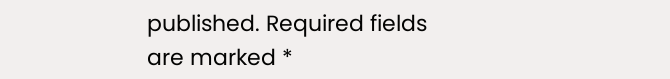published. Required fields are marked *